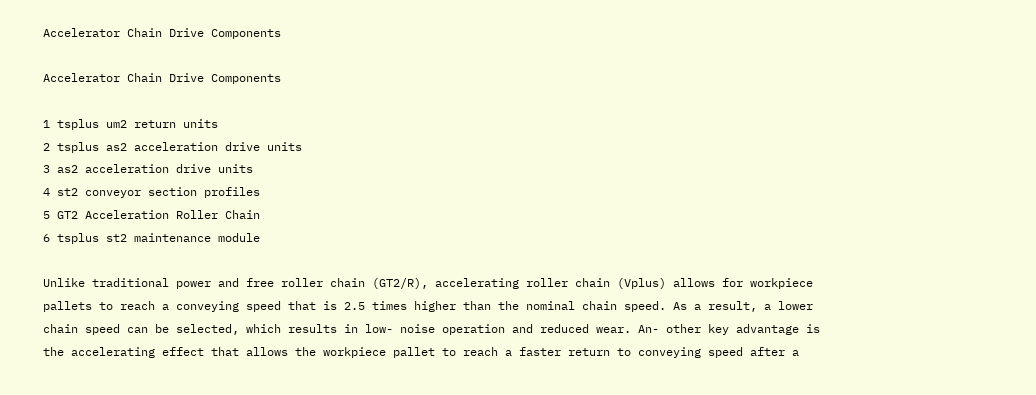Accelerator Chain Drive Components

Accelerator Chain Drive Components

1 tsplus um2 return units
2 tsplus as2 acceleration drive units
3 as2 acceleration drive units
4 st2 conveyor section profiles
5 GT2 Acceleration Roller Chain
6 tsplus st2 maintenance module

Unlike traditional power and free roller chain (GT2/R), accelerating roller chain (Vplus) allows for workpiece pallets to reach a conveying speed that is 2.5 times higher than the nominal chain speed. As a result, a lower chain speed can be selected, which results in low- noise operation and reduced wear. An- other key advantage is the accelerating effect that allows the workpiece pallet to reach a faster return to conveying speed after a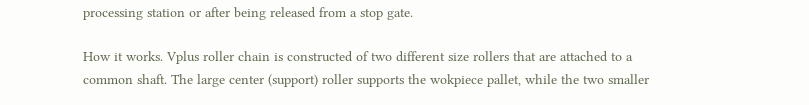processing station or after being released from a stop gate.

How it works. Vplus roller chain is constructed of two different size rollers that are attached to a common shaft. The large center (support) roller supports the wokpiece pallet, while the two smaller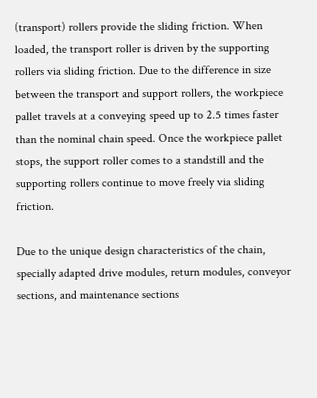(transport) rollers provide the sliding friction. When loaded, the transport roller is driven by the supporting rollers via sliding friction. Due to the difference in size between the transport and support rollers, the workpiece pallet travels at a conveying speed up to 2.5 times faster than the nominal chain speed. Once the workpiece pallet stops, the support roller comes to a standstill and the supporting rollers continue to move freely via sliding friction.

Due to the unique design characteristics of the chain, specially adapted drive modules, return modules, conveyor sections, and maintenance sections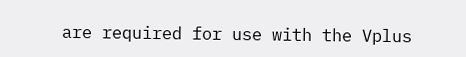are required for use with the Vplus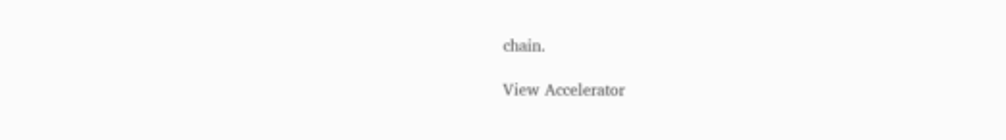chain.

View Accelerator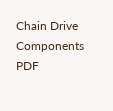Chain Drive Components PDF